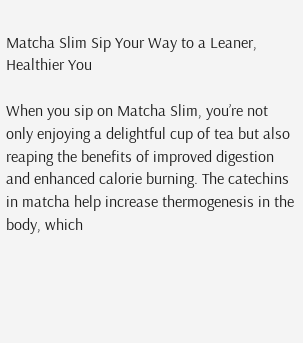Matcha Slim Sip Your Way to a Leaner, Healthier You

When you sip on Matcha Slim, you’re not only enjoying a delightful cup of tea but also reaping the benefits of improved digestion and enhanced calorie burning. The catechins in matcha help increase thermogenesis in the body, which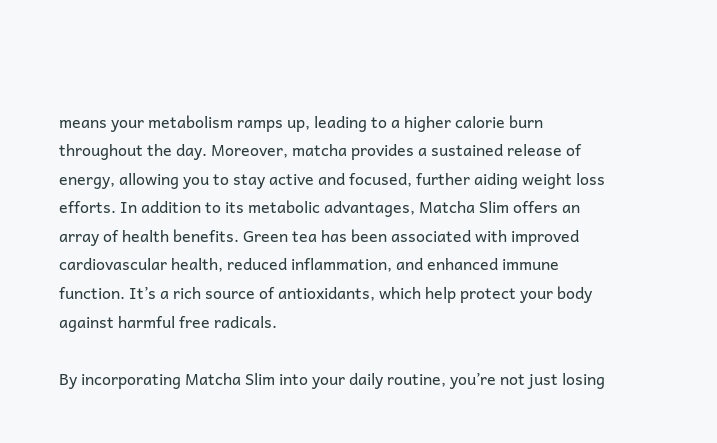means your metabolism ramps up, leading to a higher calorie burn throughout the day. Moreover, matcha provides a sustained release of energy, allowing you to stay active and focused, further aiding weight loss efforts. In addition to its metabolic advantages, Matcha Slim offers an array of health benefits. Green tea has been associated with improved cardiovascular health, reduced inflammation, and enhanced immune function. It’s a rich source of antioxidants, which help protect your body against harmful free radicals.

By incorporating Matcha Slim into your daily routine, you’re not just losing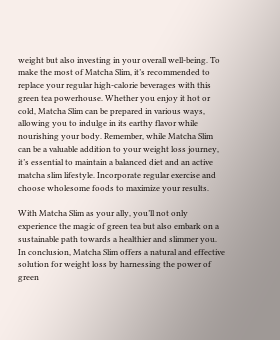weight but also investing in your overall well-being. To make the most of Matcha Slim, it’s recommended to replace your regular high-calorie beverages with this green tea powerhouse. Whether you enjoy it hot or cold, Matcha Slim can be prepared in various ways, allowing you to indulge in its earthy flavor while nourishing your body. Remember, while Matcha Slim can be a valuable addition to your weight loss journey, it’s essential to maintain a balanced diet and an active matcha slim lifestyle. Incorporate regular exercise and choose wholesome foods to maximize your results.

With Matcha Slim as your ally, you’ll not only experience the magic of green tea but also embark on a sustainable path towards a healthier and slimmer you. In conclusion, Matcha Slim offers a natural and effective solution for weight loss by harnessing the power of green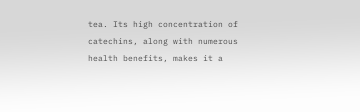tea. Its high concentration of catechins, along with numerous health benefits, makes it a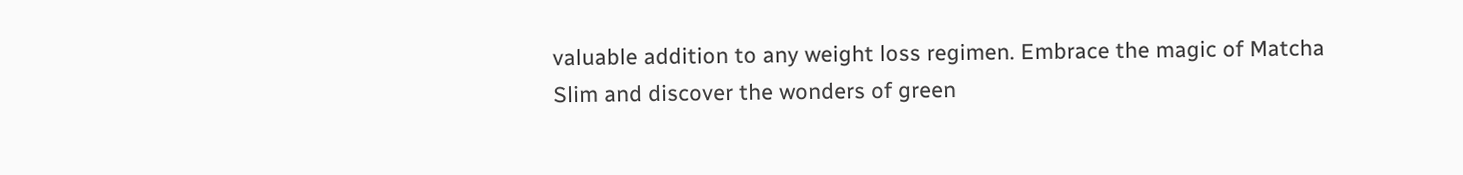valuable addition to any weight loss regimen. Embrace the magic of Matcha Slim and discover the wonders of green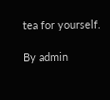tea for yourself.

By admin